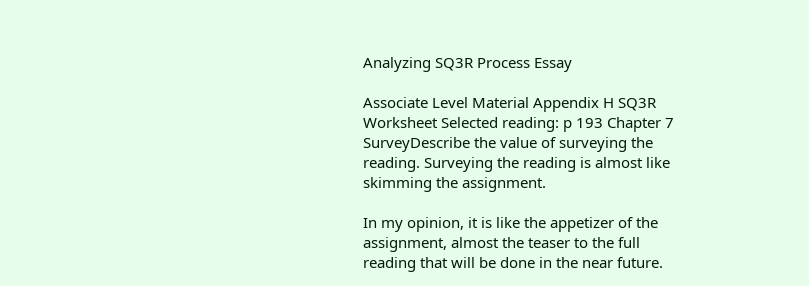Analyzing SQ3R Process Essay

Associate Level Material Appendix H SQ3R Worksheet Selected reading: p 193 Chapter 7 SurveyDescribe the value of surveying the reading. Surveying the reading is almost like skimming the assignment.

In my opinion, it is like the appetizer of the assignment, almost the teaser to the full reading that will be done in the near future.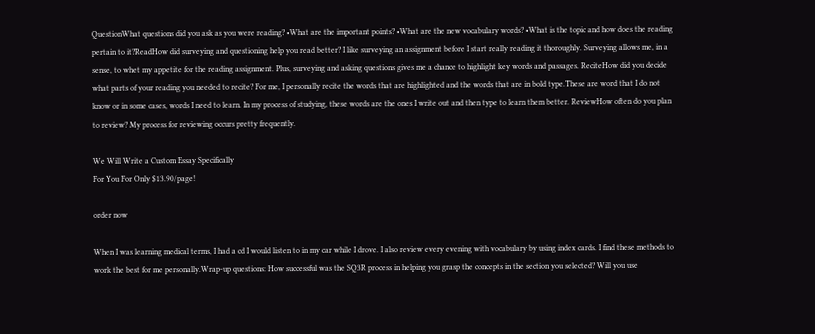QuestionWhat questions did you ask as you were reading? •What are the important points? •What are the new vocabulary words? •What is the topic and how does the reading pertain to it?ReadHow did surveying and questioning help you read better? I like surveying an assignment before I start really reading it thoroughly. Surveying allows me, in a sense, to whet my appetite for the reading assignment. Plus, surveying and asking questions gives me a chance to highlight key words and passages. ReciteHow did you decide what parts of your reading you needed to recite? For me, I personally recite the words that are highlighted and the words that are in bold type.These are word that I do not know or in some cases, words I need to learn. In my process of studying, these words are the ones I write out and then type to learn them better. ReviewHow often do you plan to review? My process for reviewing occurs pretty frequently.

We Will Write a Custom Essay Specifically
For You For Only $13.90/page!

order now

When I was learning medical terms, I had a cd I would listen to in my car while I drove. I also review every evening with vocabulary by using index cards. I find these methods to work the best for me personally.Wrap-up questions: How successful was the SQ3R process in helping you grasp the concepts in the section you selected? Will you use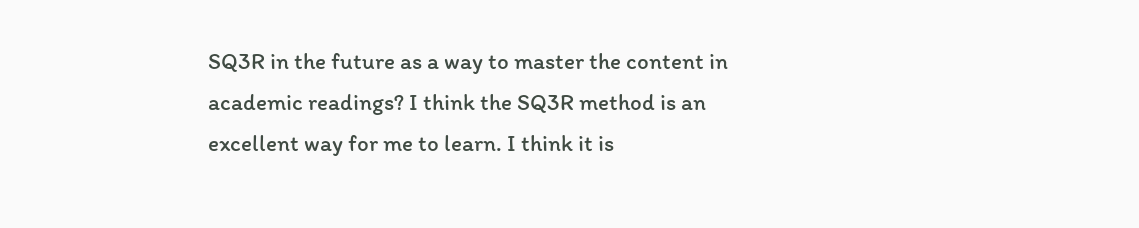SQ3R in the future as a way to master the content in academic readings? I think the SQ3R method is an excellent way for me to learn. I think it is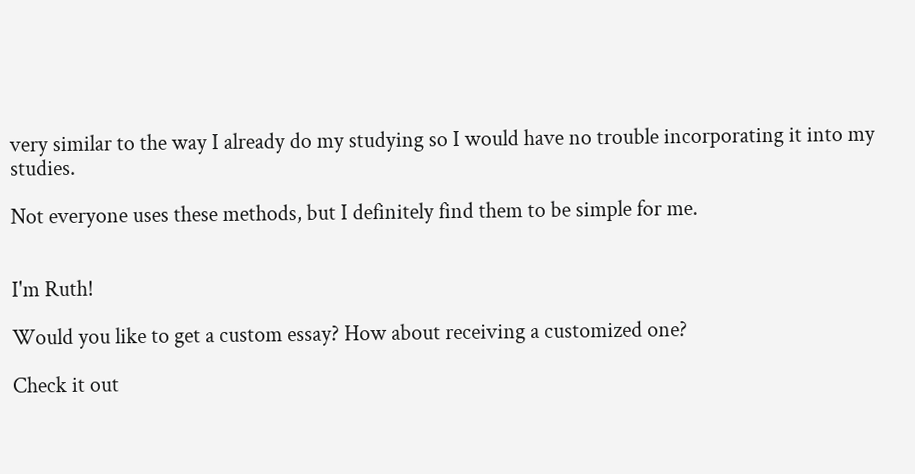very similar to the way I already do my studying so I would have no trouble incorporating it into my studies.

Not everyone uses these methods, but I definitely find them to be simple for me.


I'm Ruth!

Would you like to get a custom essay? How about receiving a customized one?

Check it out